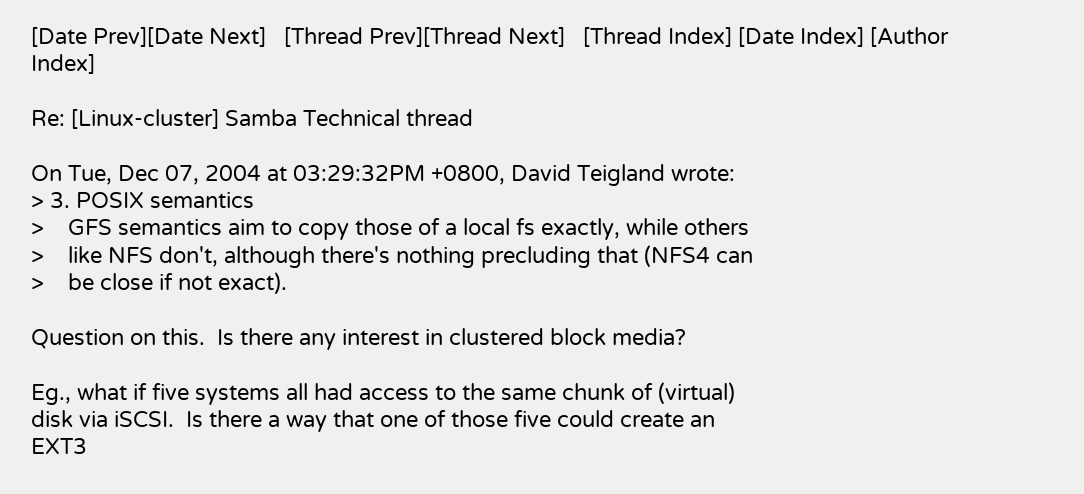[Date Prev][Date Next]   [Thread Prev][Thread Next]   [Thread Index] [Date Index] [Author Index]

Re: [Linux-cluster] Samba Technical thread

On Tue, Dec 07, 2004 at 03:29:32PM +0800, David Teigland wrote:
> 3. POSIX semantics
>    GFS semantics aim to copy those of a local fs exactly, while others
>    like NFS don't, although there's nothing precluding that (NFS4 can
>    be close if not exact).

Question on this.  Is there any interest in clustered block media?

Eg., what if five systems all had access to the same chunk of (virtual)
disk via iSCSI.  Is there a way that one of those five could create an
EXT3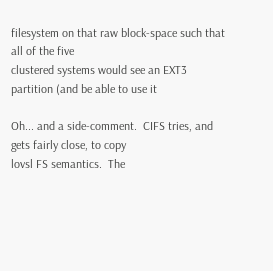filesystem on that raw block-space such that all of the five
clustered systems would see an EXT3 partition (and be able to use it

Oh... and a side-comment.  CIFS tries, and gets fairly close, to copy
lovsl FS semantics.  The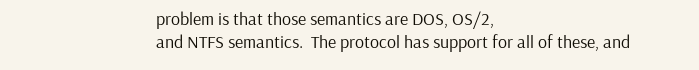problem is that those semantics are DOS, OS/2,
and NTFS semantics.  The protocol has support for all of these, and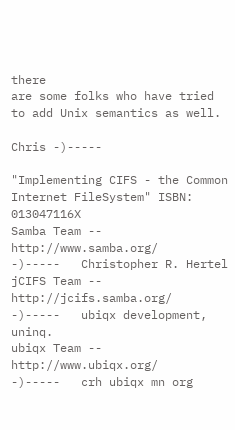there
are some folks who have tried to add Unix semantics as well.

Chris -)-----

"Implementing CIFS - the Common Internet FileSystem" ISBN: 013047116X
Samba Team -- http://www.samba.org/     -)-----   Christopher R. Hertel
jCIFS Team -- http://jcifs.samba.org/   -)-----   ubiqx development, uninq.
ubiqx Team -- http://www.ubiqx.org/     -)-----   crh ubiqx mn org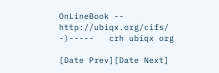OnLineBook -- http://ubiqx.org/cifs/    -)-----   crh ubiqx org

[Date Prev][Date Next]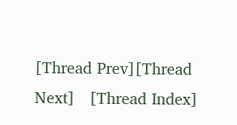[Thread Prev][Thread Next]   [Thread Index]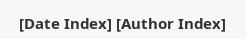[Date Index] [Author Index]